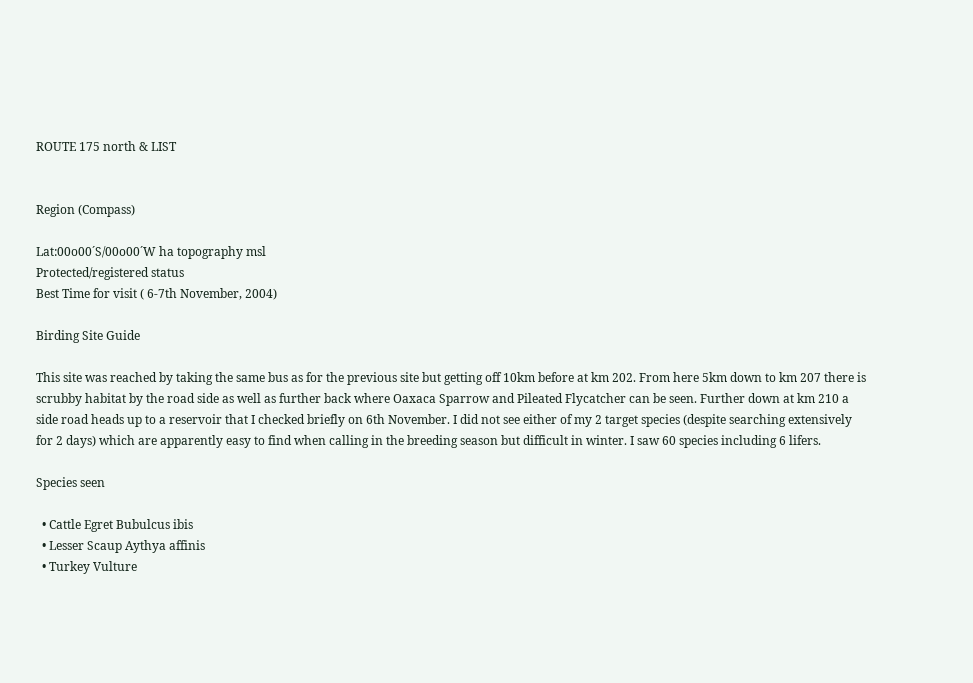ROUTE 175 north & LIST


Region (Compass)

Lat:00o00´S/00o00´W ha topography msl
Protected/registered status
Best Time for visit ( 6-7th November, 2004)

Birding Site Guide

This site was reached by taking the same bus as for the previous site but getting off 10km before at km 202. From here 5km down to km 207 there is scrubby habitat by the road side as well as further back where Oaxaca Sparrow and Pileated Flycatcher can be seen. Further down at km 210 a side road heads up to a reservoir that I checked briefly on 6th November. I did not see either of my 2 target species (despite searching extensively for 2 days) which are apparently easy to find when calling in the breeding season but difficult in winter. I saw 60 species including 6 lifers.

Species seen

  • Cattle Egret Bubulcus ibis
  • Lesser Scaup Aythya affinis
  • Turkey Vulture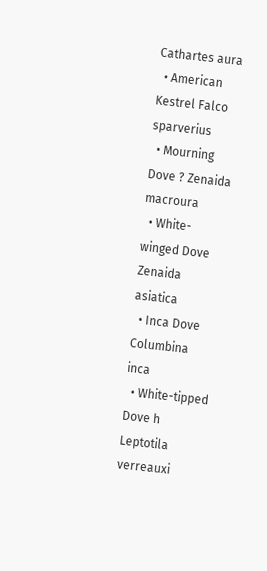Cathartes aura
  • American Kestrel Falco sparverius
  • Mourning Dove ? Zenaida macroura
  • White-winged Dove Zenaida asiatica
  • Inca Dove Columbina inca
  • White-tipped Dove h Leptotila verreauxi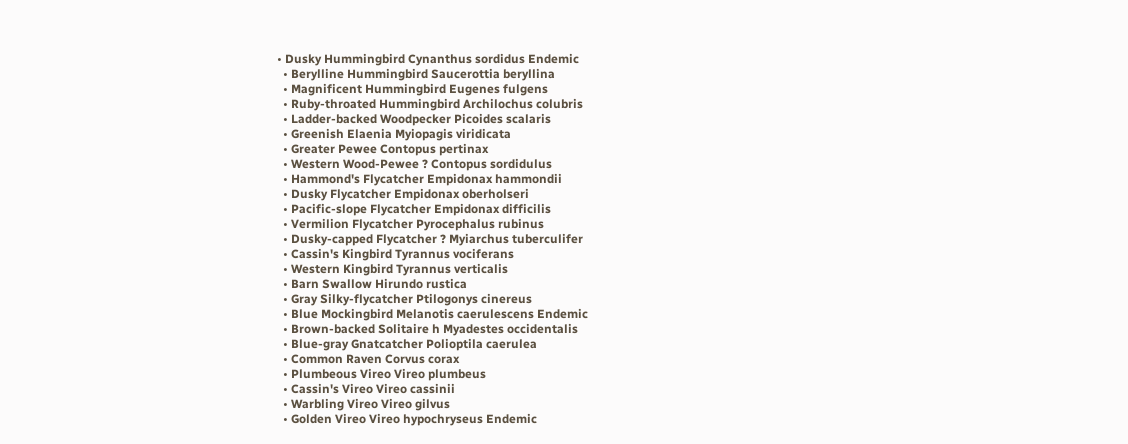• Dusky Hummingbird Cynanthus sordidus Endemic
  • Berylline Hummingbird Saucerottia beryllina
  • Magnificent Hummingbird Eugenes fulgens
  • Ruby-throated Hummingbird Archilochus colubris
  • Ladder-backed Woodpecker Picoides scalaris
  • Greenish Elaenia Myiopagis viridicata
  • Greater Pewee Contopus pertinax
  • Western Wood-Pewee ? Contopus sordidulus
  • Hammond's Flycatcher Empidonax hammondii
  • Dusky Flycatcher Empidonax oberholseri
  • Pacific-slope Flycatcher Empidonax difficilis
  • Vermilion Flycatcher Pyrocephalus rubinus
  • Dusky-capped Flycatcher ? Myiarchus tuberculifer
  • Cassin's Kingbird Tyrannus vociferans
  • Western Kingbird Tyrannus verticalis
  • Barn Swallow Hirundo rustica
  • Gray Silky-flycatcher Ptilogonys cinereus
  • Blue Mockingbird Melanotis caerulescens Endemic
  • Brown-backed Solitaire h Myadestes occidentalis
  • Blue-gray Gnatcatcher Polioptila caerulea
  • Common Raven Corvus corax
  • Plumbeous Vireo Vireo plumbeus
  • Cassin's Vireo Vireo cassinii
  • Warbling Vireo Vireo gilvus
  • Golden Vireo Vireo hypochryseus Endemic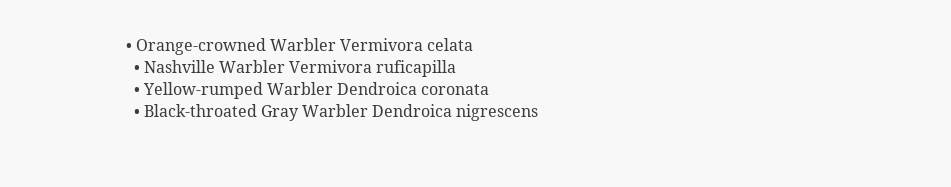• Orange-crowned Warbler Vermivora celata
  • Nashville Warbler Vermivora ruficapilla
  • Yellow-rumped Warbler Dendroica coronata
  • Black-throated Gray Warbler Dendroica nigrescens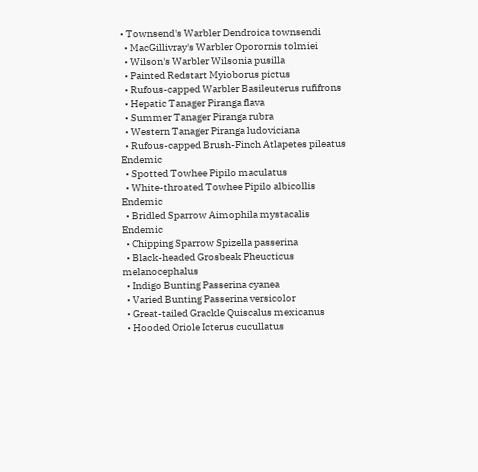• Townsend's Warbler Dendroica townsendi
  • MacGillivray's Warbler Oporornis tolmiei
  • Wilson's Warbler Wilsonia pusilla
  • Painted Redstart Myioborus pictus
  • Rufous-capped Warbler Basileuterus rufifrons
  • Hepatic Tanager Piranga flava
  • Summer Tanager Piranga rubra
  • Western Tanager Piranga ludoviciana
  • Rufous-capped Brush-Finch Atlapetes pileatus Endemic
  • Spotted Towhee Pipilo maculatus
  • White-throated Towhee Pipilo albicollis Endemic
  • Bridled Sparrow Aimophila mystacalis Endemic
  • Chipping Sparrow Spizella passerina
  • Black-headed Grosbeak Pheucticus melanocephalus
  • Indigo Bunting Passerina cyanea
  • Varied Bunting Passerina versicolor
  • Great-tailed Grackle Quiscalus mexicanus
  • Hooded Oriole Icterus cucullatus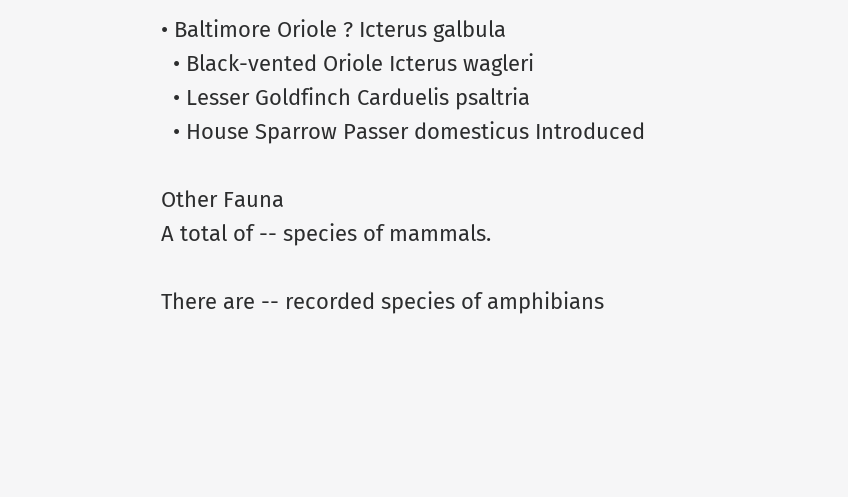• Baltimore Oriole ? Icterus galbula
  • Black-vented Oriole Icterus wagleri
  • Lesser Goldfinch Carduelis psaltria
  • House Sparrow Passer domesticus Introduced

Other Fauna
A total of -- species of mammals.

There are -- recorded species of amphibians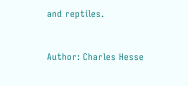and reptiles.


Author: Charles Hesse